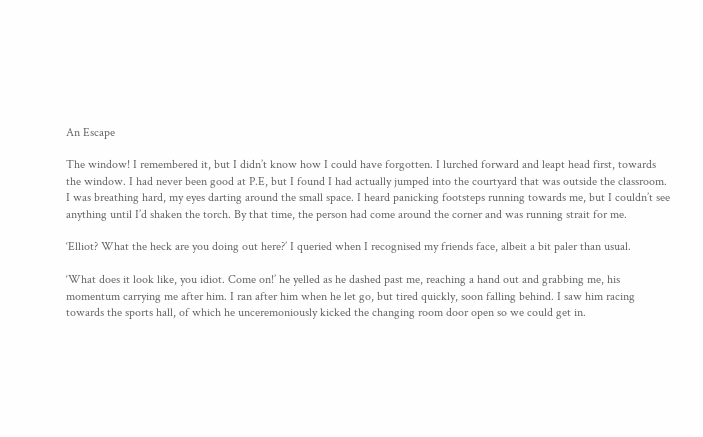An Escape

The window! I remembered it, but I didn’t know how I could have forgotten. I lurched forward and leapt head first, towards the window. I had never been good at P.E, but I found I had actually jumped into the courtyard that was outside the classroom. I was breathing hard, my eyes darting around the small space. I heard panicking footsteps running towards me, but I couldn’t see anything until I’d shaken the torch. By that time, the person had come around the corner and was running strait for me.

‘Elliot? What the heck are you doing out here?’ I queried when I recognised my friends face, albeit a bit paler than usual.

‘What does it look like, you idiot. Come on!’ he yelled as he dashed past me, reaching a hand out and grabbing me, his momentum carrying me after him. I ran after him when he let go, but tired quickly, soon falling behind. I saw him racing towards the sports hall, of which he unceremoniously kicked the changing room door open so we could get in.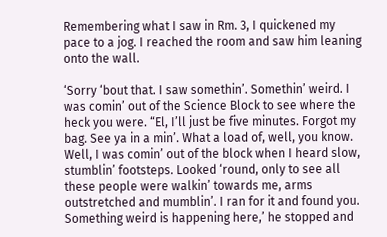Remembering what I saw in Rm. 3, I quickened my pace to a jog. I reached the room and saw him leaning onto the wall.

‘Sorry ‘bout that. I saw somethin’. Somethin’ weird. I was comin’ out of the Science Block to see where the heck you were. “El, I’ll just be five minutes. Forgot my bag. See ya in a min’. What a load of, well, you know. Well, I was comin’ out of the block when I heard slow, stumblin’ footsteps. Looked ‘round, only to see all these people were walkin’ towards me, arms outstretched and mumblin’. I ran for it and found you. Something weird is happening here,’ he stopped and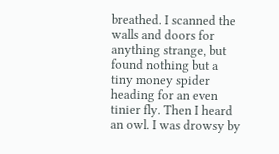breathed. I scanned the walls and doors for anything strange, but found nothing but a tiny money spider heading for an even tinier fly. Then I heard an owl. I was drowsy by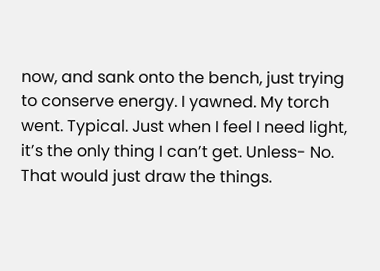now, and sank onto the bench, just trying to conserve energy. I yawned. My torch went. Typical. Just when I feel I need light, it’s the only thing I can’t get. Unless- No. That would just draw the things.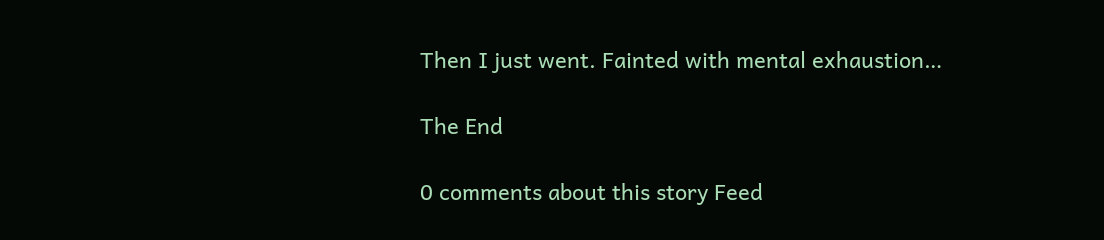Then I just went. Fainted with mental exhaustion…

The End

0 comments about this story Feed